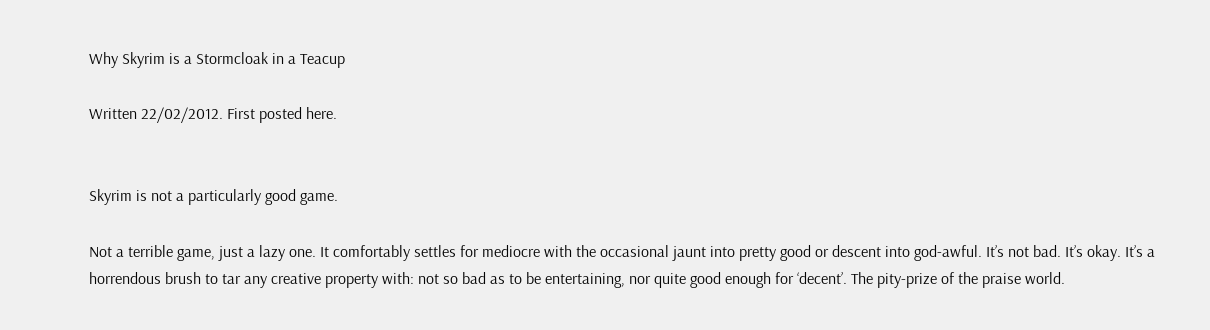Why Skyrim is a Stormcloak in a Teacup

Written 22/02/2012. First posted here.


Skyrim is not a particularly good game.

Not a terrible game, just a lazy one. It comfortably settles for mediocre with the occasional jaunt into pretty good or descent into god-awful. It’s not bad. It’s okay. It’s a horrendous brush to tar any creative property with: not so bad as to be entertaining, nor quite good enough for ‘decent’. The pity-prize of the praise world.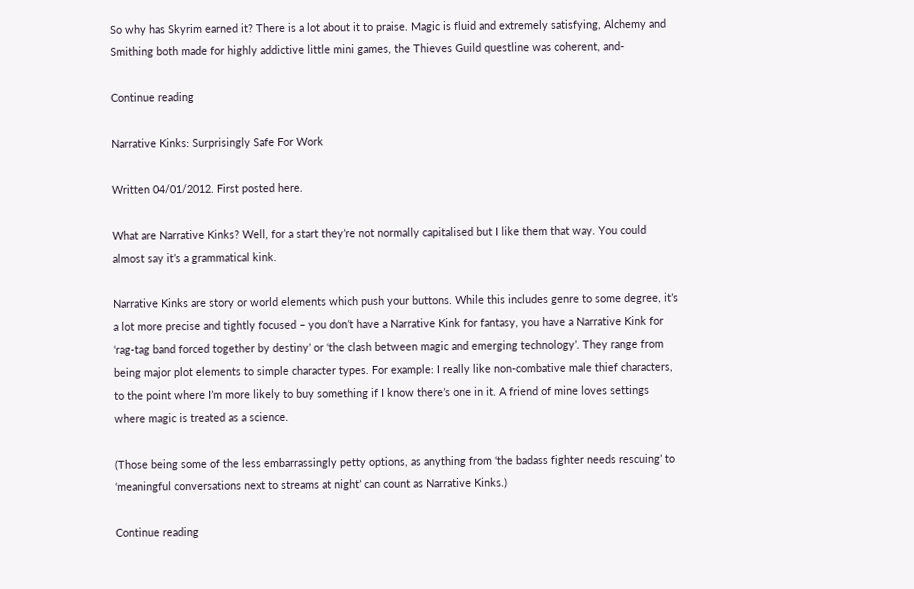So why has Skyrim earned it? There is a lot about it to praise. Magic is fluid and extremely satisfying, Alchemy and Smithing both made for highly addictive little mini games, the Thieves Guild questline was coherent, and-

Continue reading

Narrative Kinks: Surprisingly Safe For Work

Written 04/01/2012. First posted here.

What are Narrative Kinks? Well, for a start they’re not normally capitalised but I like them that way. You could almost say it’s a grammatical kink.

Narrative Kinks are story or world elements which push your buttons. While this includes genre to some degree, it’s a lot more precise and tightly focused – you don’t have a Narrative Kink for fantasy, you have a Narrative Kink for ‘rag-tag band forced together by destiny’ or ‘the clash between magic and emerging technology’. They range from being major plot elements to simple character types. For example: I really like non-combative male thief characters, to the point where I’m more likely to buy something if I know there’s one in it. A friend of mine loves settings where magic is treated as a science.

(Those being some of the less embarrassingly petty options, as anything from ‘the badass fighter needs rescuing’ to ‘meaningful conversations next to streams at night’ can count as Narrative Kinks.)

Continue reading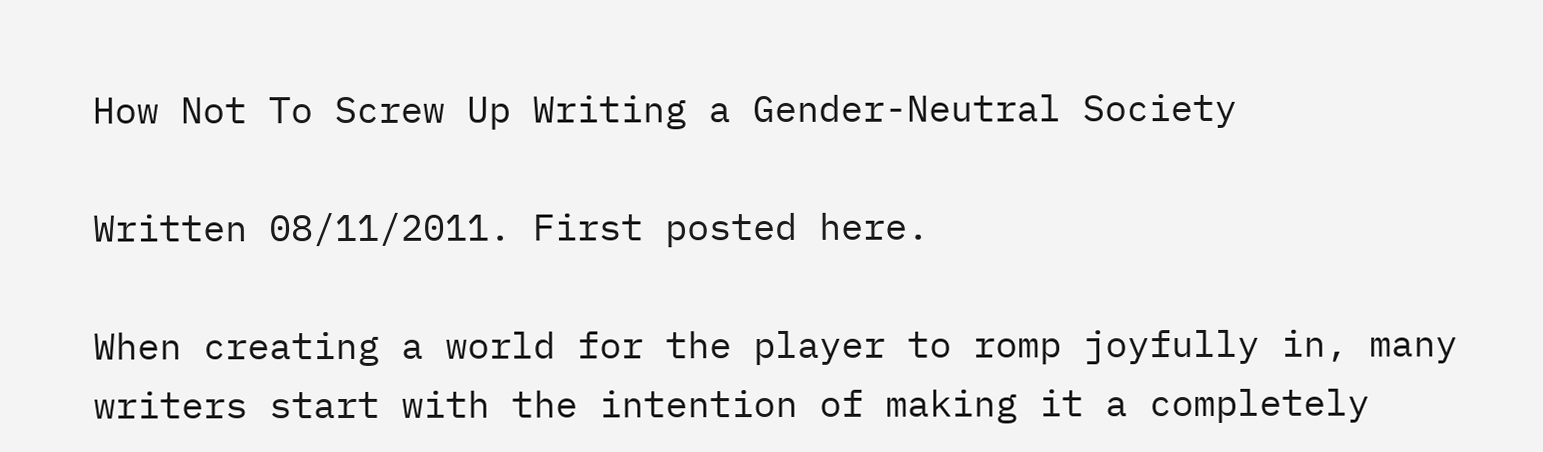How Not To Screw Up Writing a Gender-Neutral Society

Written 08/11/2011. First posted here.

When creating a world for the player to romp joyfully in, many writers start with the intention of making it a completely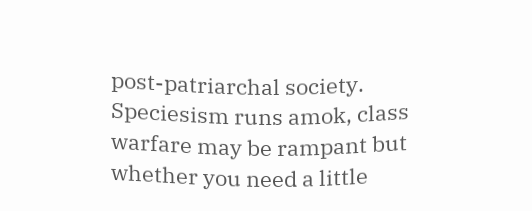post-patriarchal society. Speciesism runs amok, class warfare may be rampant but whether you need a little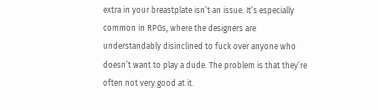extra in your breastplate isn’t an issue. It’s especially common in RPGs, where the designers are understandably disinclined to fuck over anyone who doesn’t want to play a dude. The problem is that they’re often not very good at it.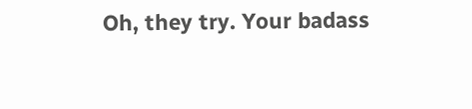Oh, they try. Your badass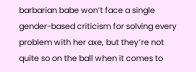barbarian babe won’t face a single gender-based criticism for solving every problem with her axe, but they’re not quite so on the ball when it comes to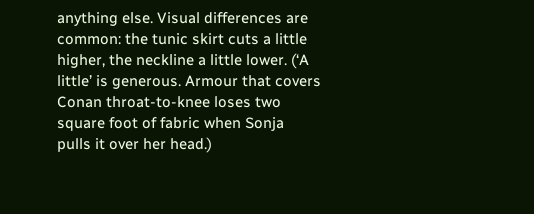anything else. Visual differences are common: the tunic skirt cuts a little higher, the neckline a little lower. (‘A little’ is generous. Armour that covers Conan throat-to-knee loses two square foot of fabric when Sonja pulls it over her head.)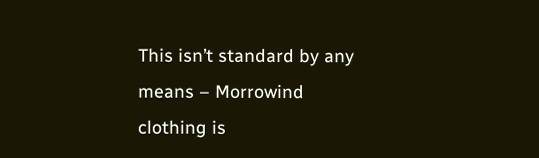This isn’t standard by any means – Morrowind clothing is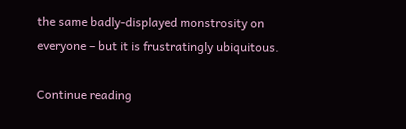the same badly-displayed monstrosity on everyone – but it is frustratingly ubiquitous.

Continue reading